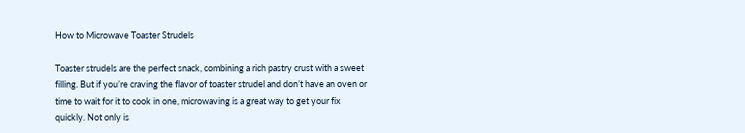How to Microwave Toaster Strudels

Toaster strudels are the perfect snack, combining a rich pastry crust with a sweet filling. But if you’re craving the flavor of toaster strudel and don’t have an oven or time to wait for it to cook in one, microwaving is a great way to get your fix quickly. Not only is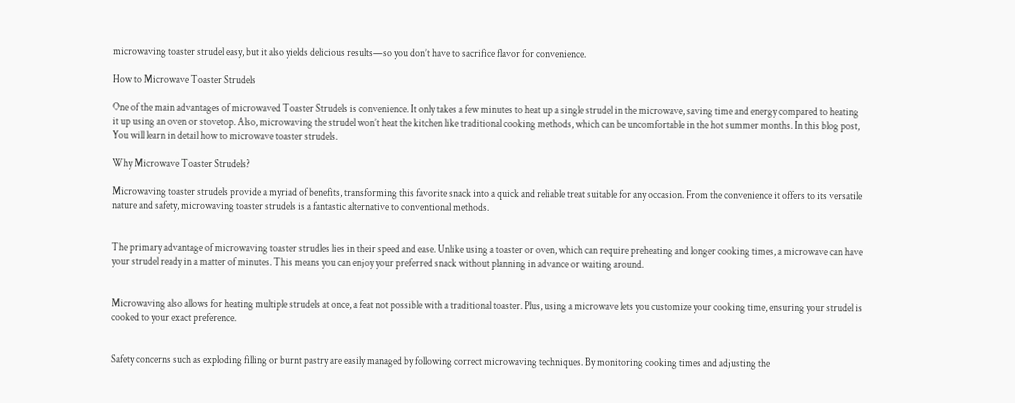microwaving toaster strudel easy, but it also yields delicious results—so you don’t have to sacrifice flavor for convenience.

How to Microwave Toaster Strudels

One of the main advantages of microwaved Toaster Strudels is convenience. It only takes a few minutes to heat up a single strudel in the microwave, saving time and energy compared to heating it up using an oven or stovetop. Also, microwaving the strudel won’t heat the kitchen like traditional cooking methods, which can be uncomfortable in the hot summer months. In this blog post, You will learn in detail how to microwave toaster strudels.

Why Microwave Toaster Strudels?

Microwaving toaster strudels provide a myriad of benefits, transforming this favorite snack into a quick and reliable treat suitable for any occasion. From the convenience it offers to its versatile nature and safety, microwaving toaster strudels is a fantastic alternative to conventional methods.


The primary advantage of microwaving toaster strudles lies in their speed and ease. Unlike using a toaster or oven, which can require preheating and longer cooking times, a microwave can have your strudel ready in a matter of minutes. This means you can enjoy your preferred snack without planning in advance or waiting around.


Microwaving also allows for heating multiple strudels at once, a feat not possible with a traditional toaster. Plus, using a microwave lets you customize your cooking time, ensuring your strudel is cooked to your exact preference.


Safety concerns such as exploding filling or burnt pastry are easily managed by following correct microwaving techniques. By monitoring cooking times and adjusting the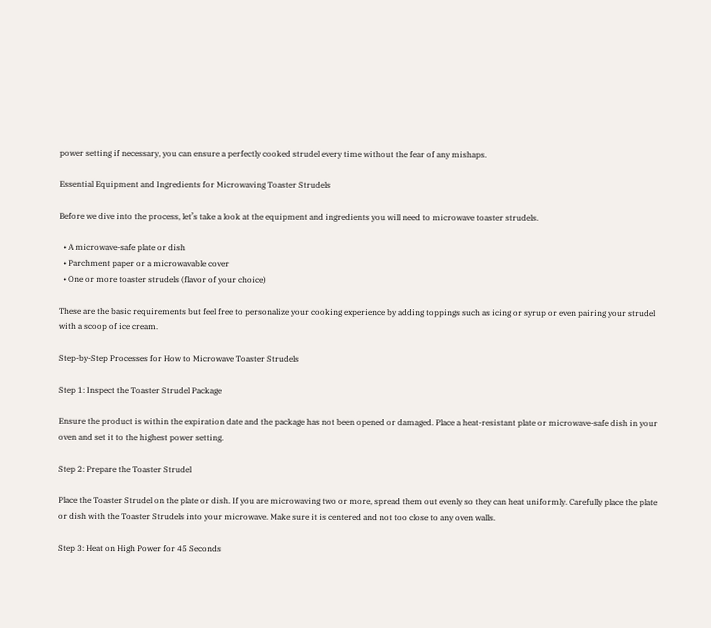power setting if necessary, you can ensure a perfectly cooked strudel every time without the fear of any mishaps.

Essential Equipment and Ingredients for Microwaving Toaster Strudels

Before we dive into the process, let’s take a look at the equipment and ingredients you will need to microwave toaster strudels.

  • A microwave-safe plate or dish
  • Parchment paper or a microwavable cover
  • One or more toaster strudels (flavor of your choice)

These are the basic requirements but feel free to personalize your cooking experience by adding toppings such as icing or syrup or even pairing your strudel with a scoop of ice cream.

Step-by-Step Processes for How to Microwave Toaster Strudels

Step 1: Inspect the Toaster Strudel Package

Ensure the product is within the expiration date and the package has not been opened or damaged. Place a heat-resistant plate or microwave-safe dish in your oven and set it to the highest power setting.

Step 2: Prepare the Toaster Strudel

Place the Toaster Strudel on the plate or dish. If you are microwaving two or more, spread them out evenly so they can heat uniformly. Carefully place the plate or dish with the Toaster Strudels into your microwave. Make sure it is centered and not too close to any oven walls.

Step 3: Heat on High Power for 45 Seconds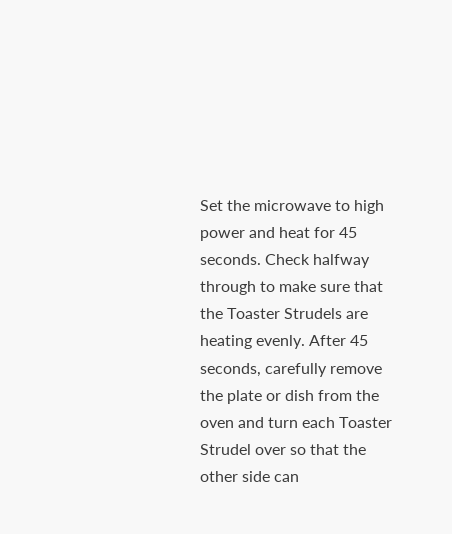Set the microwave to high power and heat for 45 seconds. Check halfway through to make sure that the Toaster Strudels are heating evenly. After 45 seconds, carefully remove the plate or dish from the oven and turn each Toaster Strudel over so that the other side can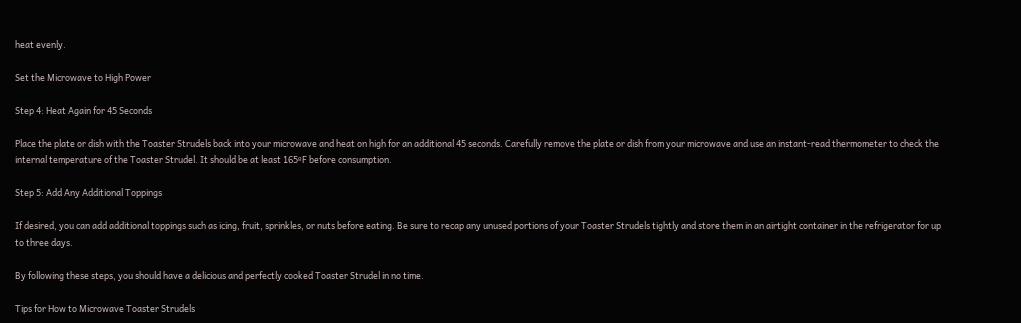heat evenly.

Set the Microwave to High Power

Step 4: Heat Again for 45 Seconds

Place the plate or dish with the Toaster Strudels back into your microwave and heat on high for an additional 45 seconds. Carefully remove the plate or dish from your microwave and use an instant-read thermometer to check the internal temperature of the Toaster Strudel. It should be at least 165ºF before consumption.

Step 5: Add Any Additional Toppings

If desired, you can add additional toppings such as icing, fruit, sprinkles, or nuts before eating. Be sure to recap any unused portions of your Toaster Strudels tightly and store them in an airtight container in the refrigerator for up to three days.

By following these steps, you should have a delicious and perfectly cooked Toaster Strudel in no time.

Tips for How to Microwave Toaster Strudels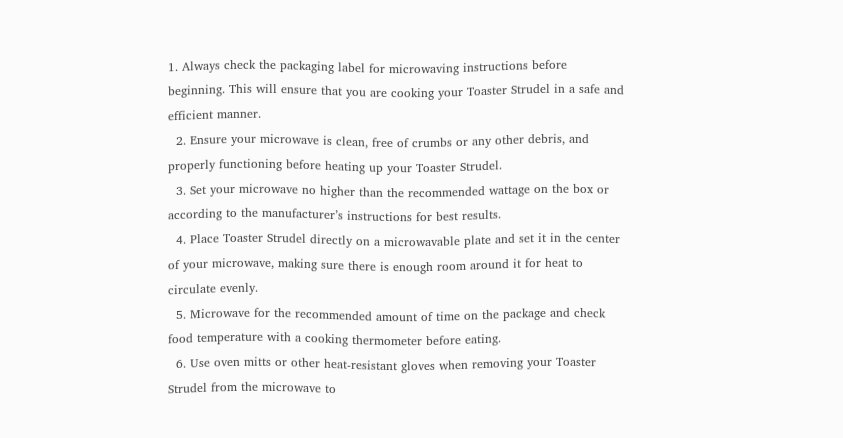1. Always check the packaging label for microwaving instructions before beginning. This will ensure that you are cooking your Toaster Strudel in a safe and efficient manner.
  2. Ensure your microwave is clean, free of crumbs or any other debris, and properly functioning before heating up your Toaster Strudel.
  3. Set your microwave no higher than the recommended wattage on the box or according to the manufacturer’s instructions for best results.
  4. Place Toaster Strudel directly on a microwavable plate and set it in the center of your microwave, making sure there is enough room around it for heat to circulate evenly.
  5. Microwave for the recommended amount of time on the package and check food temperature with a cooking thermometer before eating.
  6. Use oven mitts or other heat-resistant gloves when removing your Toaster Strudel from the microwave to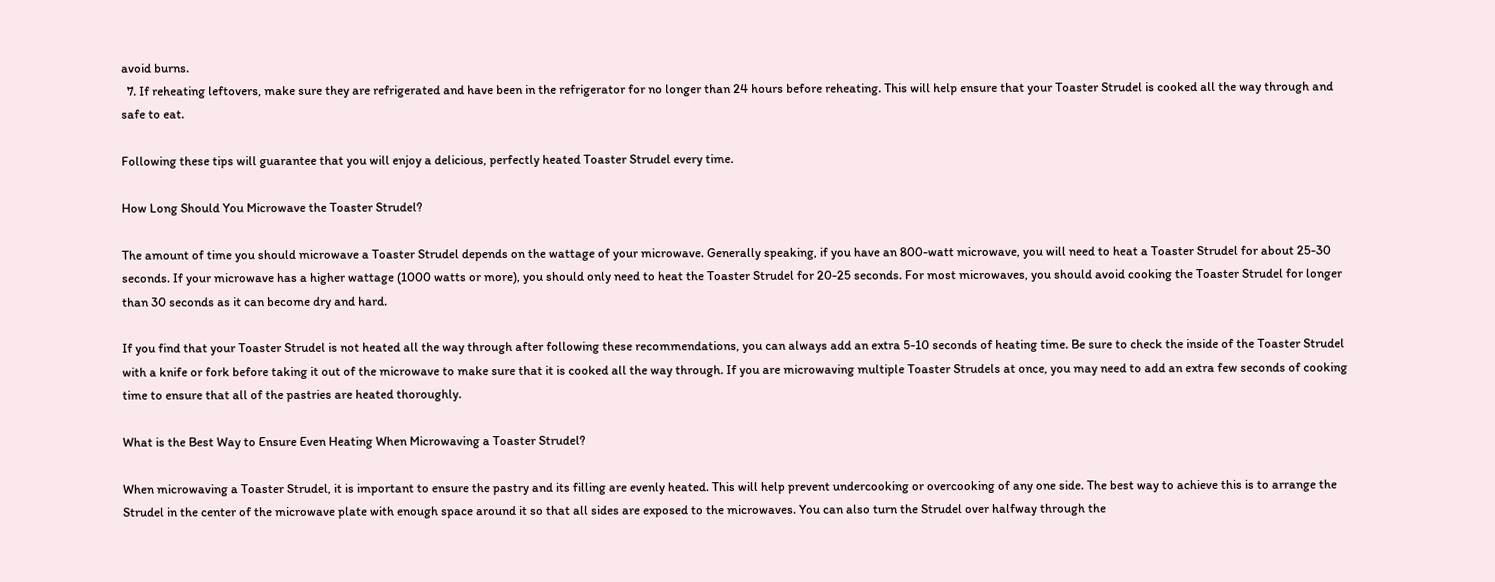avoid burns.
  7. If reheating leftovers, make sure they are refrigerated and have been in the refrigerator for no longer than 24 hours before reheating. This will help ensure that your Toaster Strudel is cooked all the way through and safe to eat.

Following these tips will guarantee that you will enjoy a delicious, perfectly heated Toaster Strudel every time.

How Long Should You Microwave the Toaster Strudel?

The amount of time you should microwave a Toaster Strudel depends on the wattage of your microwave. Generally speaking, if you have an 800-watt microwave, you will need to heat a Toaster Strudel for about 25-30 seconds. If your microwave has a higher wattage (1000 watts or more), you should only need to heat the Toaster Strudel for 20-25 seconds. For most microwaves, you should avoid cooking the Toaster Strudel for longer than 30 seconds as it can become dry and hard.

If you find that your Toaster Strudel is not heated all the way through after following these recommendations, you can always add an extra 5-10 seconds of heating time. Be sure to check the inside of the Toaster Strudel with a knife or fork before taking it out of the microwave to make sure that it is cooked all the way through. If you are microwaving multiple Toaster Strudels at once, you may need to add an extra few seconds of cooking time to ensure that all of the pastries are heated thoroughly.

What is the Best Way to Ensure Even Heating When Microwaving a Toaster Strudel?

When microwaving a Toaster Strudel, it is important to ensure the pastry and its filling are evenly heated. This will help prevent undercooking or overcooking of any one side. The best way to achieve this is to arrange the Strudel in the center of the microwave plate with enough space around it so that all sides are exposed to the microwaves. You can also turn the Strudel over halfway through the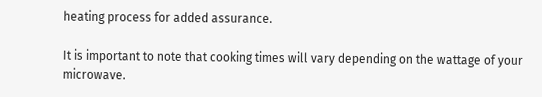heating process for added assurance.

It is important to note that cooking times will vary depending on the wattage of your microwave.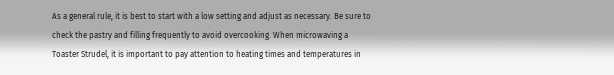As a general rule, it is best to start with a low setting and adjust as necessary. Be sure to check the pastry and filling frequently to avoid overcooking. When microwaving a Toaster Strudel, it is important to pay attention to heating times and temperatures in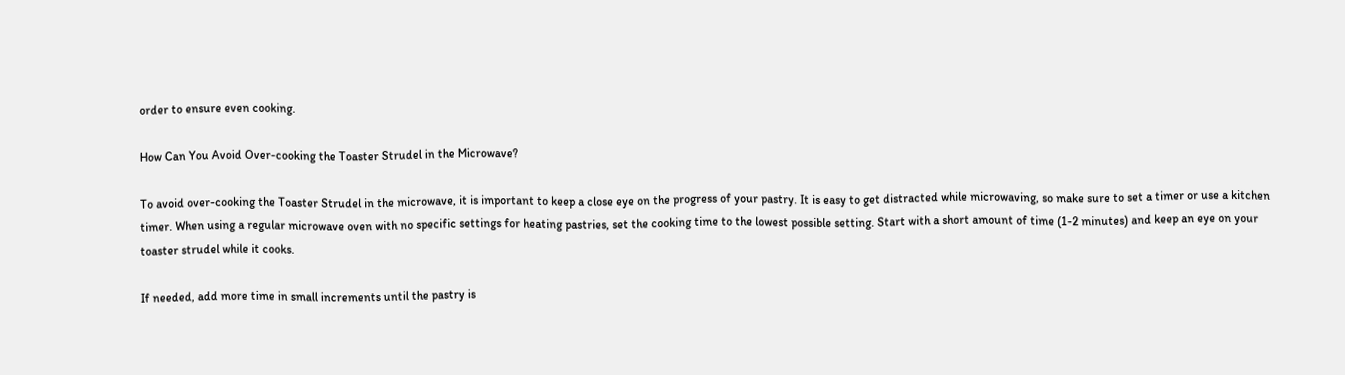order to ensure even cooking.

How Can You Avoid Over-cooking the Toaster Strudel in the Microwave?

To avoid over-cooking the Toaster Strudel in the microwave, it is important to keep a close eye on the progress of your pastry. It is easy to get distracted while microwaving, so make sure to set a timer or use a kitchen timer. When using a regular microwave oven with no specific settings for heating pastries, set the cooking time to the lowest possible setting. Start with a short amount of time (1-2 minutes) and keep an eye on your toaster strudel while it cooks.

If needed, add more time in small increments until the pastry is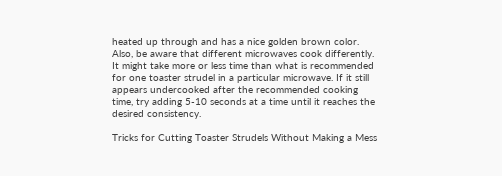heated up through and has a nice golden brown color. Also, be aware that different microwaves cook differently. It might take more or less time than what is recommended for one toaster strudel in a particular microwave. If it still appears undercooked after the recommended cooking time, try adding 5-10 seconds at a time until it reaches the desired consistency.

Tricks for Cutting Toaster Strudels Without Making a Mess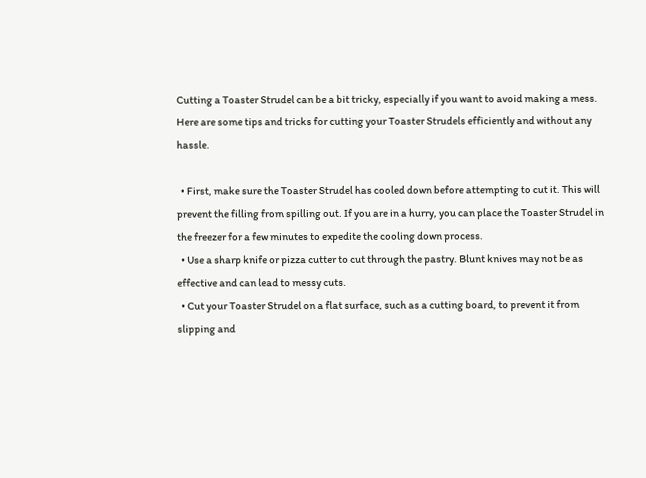Cutting a Toaster Strudel can be a bit tricky, especially if you want to avoid making a mess. Here are some tips and tricks for cutting your Toaster Strudels efficiently and without any hassle.

  • First, make sure the Toaster Strudel has cooled down before attempting to cut it. This will prevent the filling from spilling out. If you are in a hurry, you can place the Toaster Strudel in the freezer for a few minutes to expedite the cooling down process.
  • Use a sharp knife or pizza cutter to cut through the pastry. Blunt knives may not be as effective and can lead to messy cuts.
  • Cut your Toaster Strudel on a flat surface, such as a cutting board, to prevent it from slipping and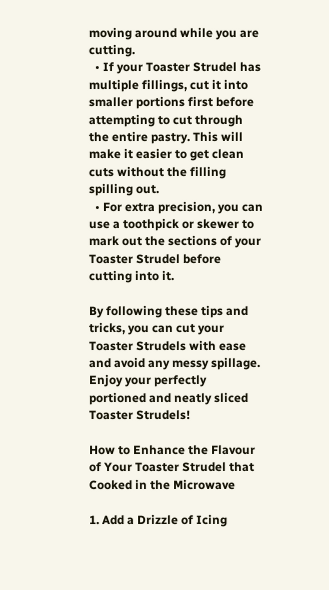moving around while you are cutting.
  • If your Toaster Strudel has multiple fillings, cut it into smaller portions first before attempting to cut through the entire pastry. This will make it easier to get clean cuts without the filling spilling out.
  • For extra precision, you can use a toothpick or skewer to mark out the sections of your Toaster Strudel before cutting into it.

By following these tips and tricks, you can cut your Toaster Strudels with ease and avoid any messy spillage. Enjoy your perfectly portioned and neatly sliced Toaster Strudels!

How to Enhance the Flavour of Your Toaster Strudel that Cooked in the Microwave

1. Add a Drizzle of Icing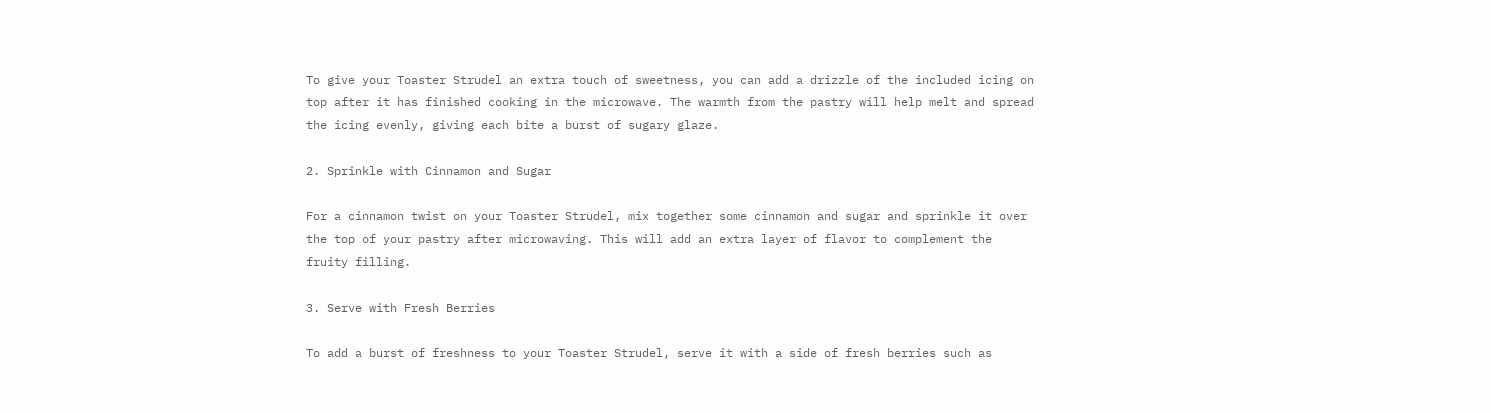To give your Toaster Strudel an extra touch of sweetness, you can add a drizzle of the included icing on top after it has finished cooking in the microwave. The warmth from the pastry will help melt and spread the icing evenly, giving each bite a burst of sugary glaze.

2. Sprinkle with Cinnamon and Sugar

For a cinnamon twist on your Toaster Strudel, mix together some cinnamon and sugar and sprinkle it over the top of your pastry after microwaving. This will add an extra layer of flavor to complement the fruity filling.

3. Serve with Fresh Berries

To add a burst of freshness to your Toaster Strudel, serve it with a side of fresh berries such as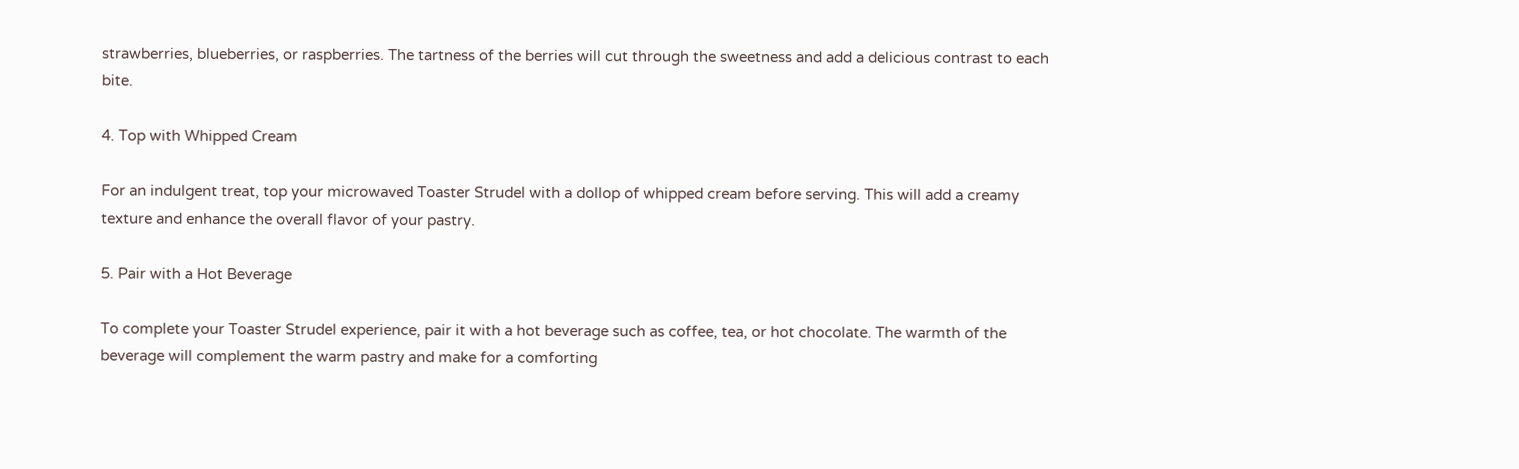strawberries, blueberries, or raspberries. The tartness of the berries will cut through the sweetness and add a delicious contrast to each bite.

4. Top with Whipped Cream

For an indulgent treat, top your microwaved Toaster Strudel with a dollop of whipped cream before serving. This will add a creamy texture and enhance the overall flavor of your pastry.

5. Pair with a Hot Beverage

To complete your Toaster Strudel experience, pair it with a hot beverage such as coffee, tea, or hot chocolate. The warmth of the beverage will complement the warm pastry and make for a comforting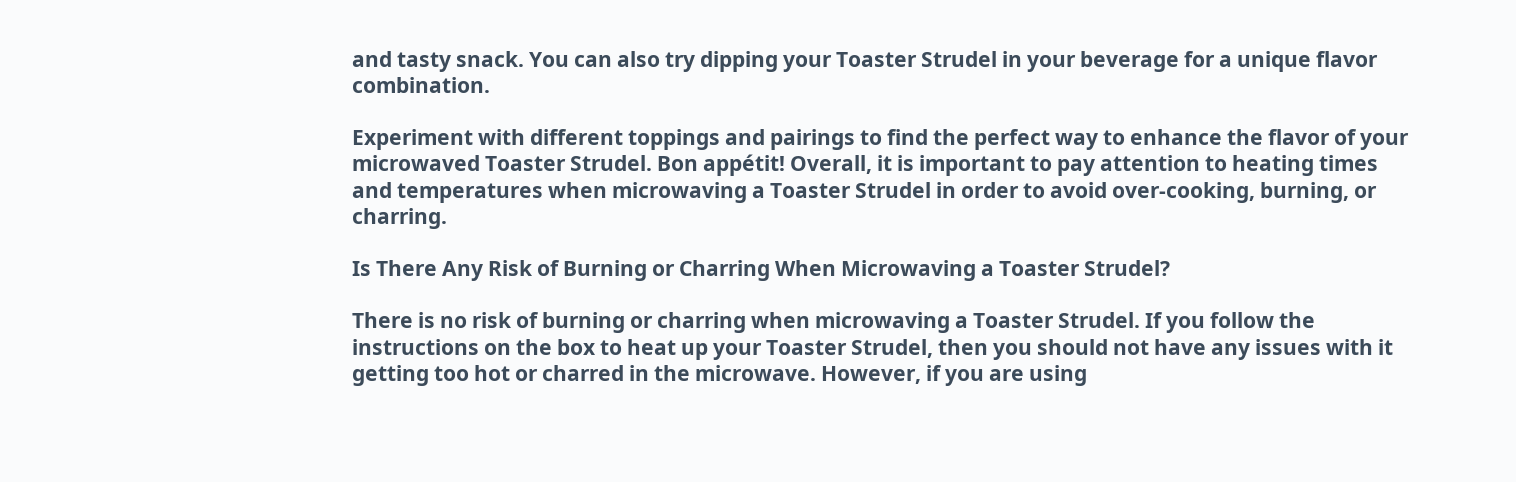and tasty snack. You can also try dipping your Toaster Strudel in your beverage for a unique flavor combination.

Experiment with different toppings and pairings to find the perfect way to enhance the flavor of your microwaved Toaster Strudel. Bon appétit! Overall, it is important to pay attention to heating times and temperatures when microwaving a Toaster Strudel in order to avoid over-cooking, burning, or charring.

Is There Any Risk of Burning or Charring When Microwaving a Toaster Strudel?

There is no risk of burning or charring when microwaving a Toaster Strudel. If you follow the instructions on the box to heat up your Toaster Strudel, then you should not have any issues with it getting too hot or charred in the microwave. However, if you are using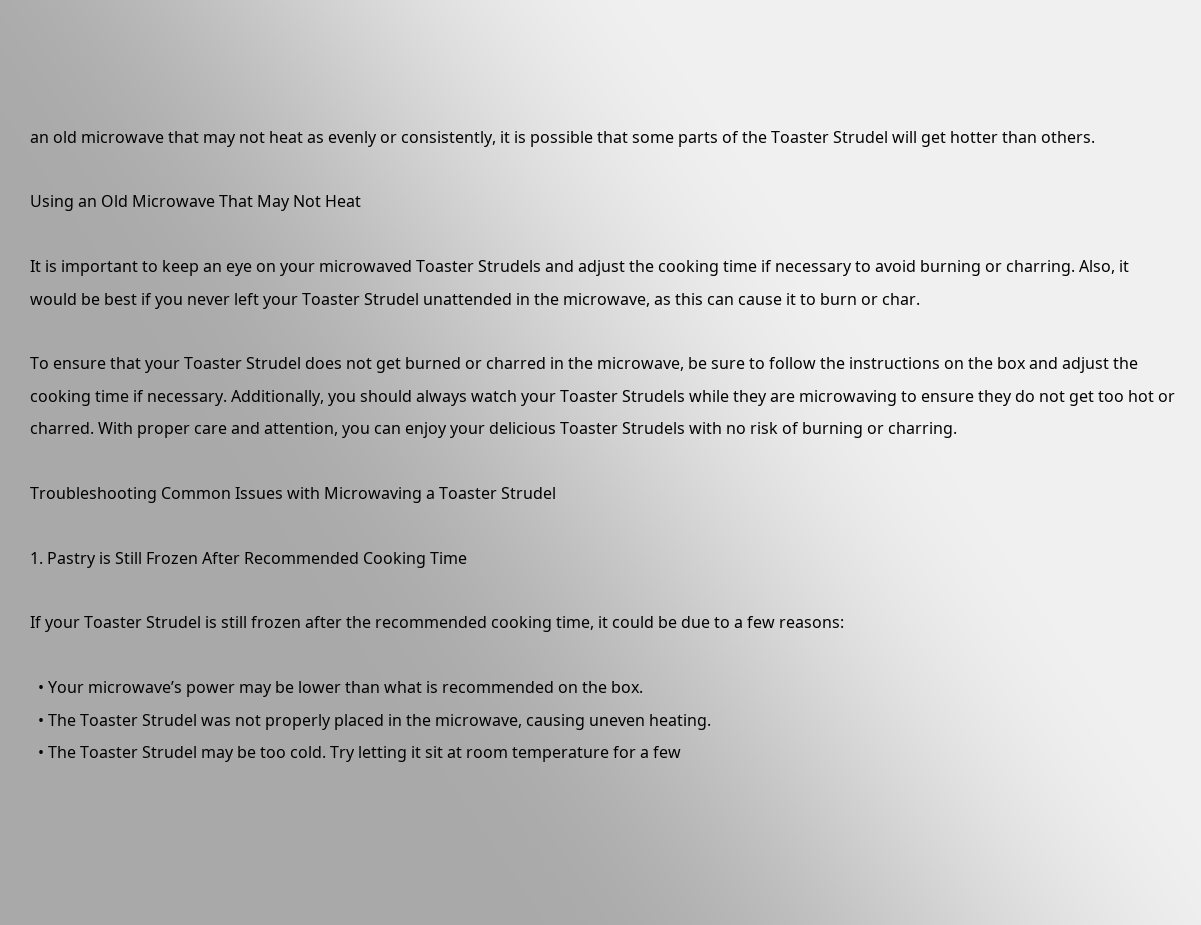an old microwave that may not heat as evenly or consistently, it is possible that some parts of the Toaster Strudel will get hotter than others.

Using an Old Microwave That May Not Heat

It is important to keep an eye on your microwaved Toaster Strudels and adjust the cooking time if necessary to avoid burning or charring. Also, it would be best if you never left your Toaster Strudel unattended in the microwave, as this can cause it to burn or char.

To ensure that your Toaster Strudel does not get burned or charred in the microwave, be sure to follow the instructions on the box and adjust the cooking time if necessary. Additionally, you should always watch your Toaster Strudels while they are microwaving to ensure they do not get too hot or charred. With proper care and attention, you can enjoy your delicious Toaster Strudels with no risk of burning or charring.

Troubleshooting Common Issues with Microwaving a Toaster Strudel

1. Pastry is Still Frozen After Recommended Cooking Time

If your Toaster Strudel is still frozen after the recommended cooking time, it could be due to a few reasons:

  • Your microwave’s power may be lower than what is recommended on the box.
  • The Toaster Strudel was not properly placed in the microwave, causing uneven heating.
  • The Toaster Strudel may be too cold. Try letting it sit at room temperature for a few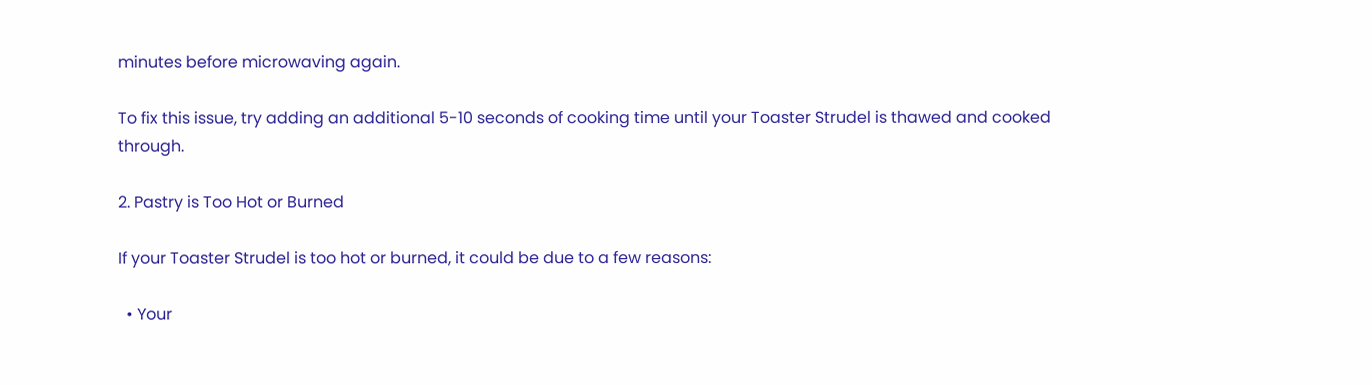minutes before microwaving again.

To fix this issue, try adding an additional 5-10 seconds of cooking time until your Toaster Strudel is thawed and cooked through.

2. Pastry is Too Hot or Burned

If your Toaster Strudel is too hot or burned, it could be due to a few reasons:

  • Your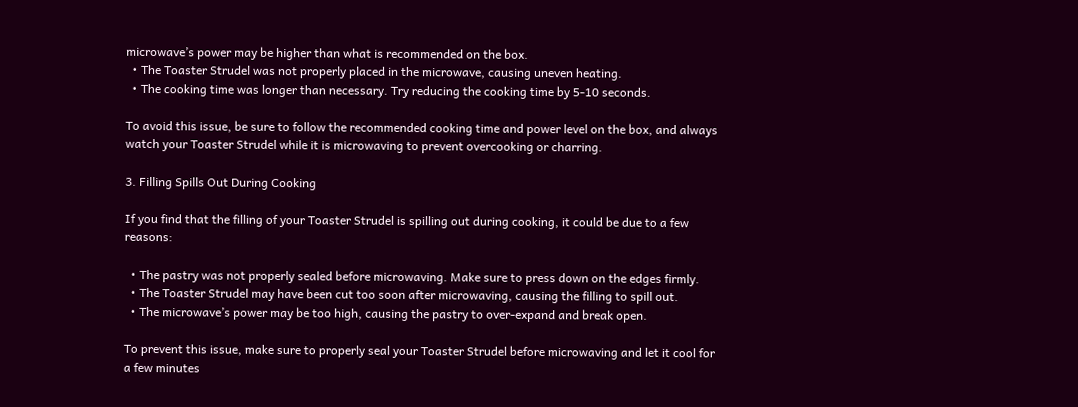microwave’s power may be higher than what is recommended on the box.
  • The Toaster Strudel was not properly placed in the microwave, causing uneven heating.
  • The cooking time was longer than necessary. Try reducing the cooking time by 5-10 seconds.

To avoid this issue, be sure to follow the recommended cooking time and power level on the box, and always watch your Toaster Strudel while it is microwaving to prevent overcooking or charring.

3. Filling Spills Out During Cooking

If you find that the filling of your Toaster Strudel is spilling out during cooking, it could be due to a few reasons:

  • The pastry was not properly sealed before microwaving. Make sure to press down on the edges firmly.
  • The Toaster Strudel may have been cut too soon after microwaving, causing the filling to spill out.
  • The microwave’s power may be too high, causing the pastry to over-expand and break open.

To prevent this issue, make sure to properly seal your Toaster Strudel before microwaving and let it cool for a few minutes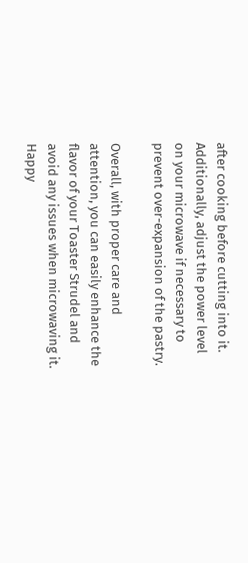after cooking before cutting into it. Additionally, adjust the power level on your microwave if necessary to prevent over-expansion of the pastry.

Overall, with proper care and attention, you can easily enhance the flavor of your Toaster Strudel and avoid any issues when microwaving it. Happy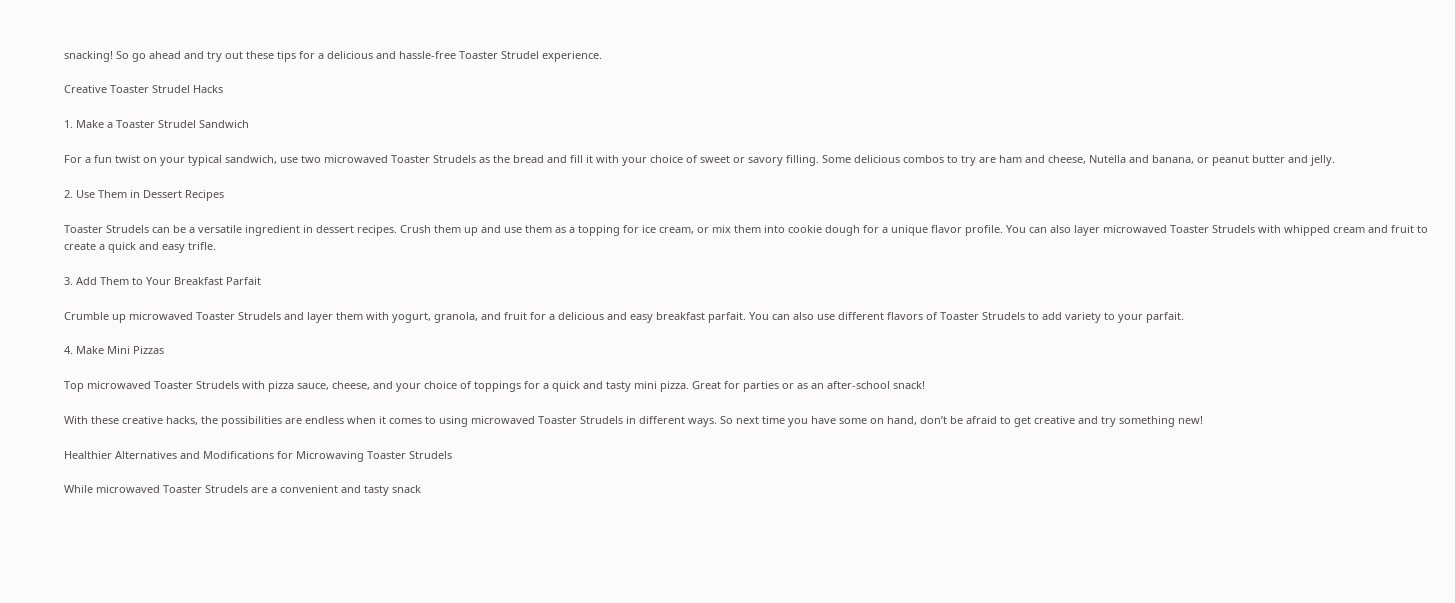snacking! So go ahead and try out these tips for a delicious and hassle-free Toaster Strudel experience.

Creative Toaster Strudel Hacks

1. Make a Toaster Strudel Sandwich

For a fun twist on your typical sandwich, use two microwaved Toaster Strudels as the bread and fill it with your choice of sweet or savory filling. Some delicious combos to try are ham and cheese, Nutella and banana, or peanut butter and jelly.

2. Use Them in Dessert Recipes

Toaster Strudels can be a versatile ingredient in dessert recipes. Crush them up and use them as a topping for ice cream, or mix them into cookie dough for a unique flavor profile. You can also layer microwaved Toaster Strudels with whipped cream and fruit to create a quick and easy trifle.

3. Add Them to Your Breakfast Parfait

Crumble up microwaved Toaster Strudels and layer them with yogurt, granola, and fruit for a delicious and easy breakfast parfait. You can also use different flavors of Toaster Strudels to add variety to your parfait.

4. Make Mini Pizzas

Top microwaved Toaster Strudels with pizza sauce, cheese, and your choice of toppings for a quick and tasty mini pizza. Great for parties or as an after-school snack!

With these creative hacks, the possibilities are endless when it comes to using microwaved Toaster Strudels in different ways. So next time you have some on hand, don’t be afraid to get creative and try something new!

Healthier Alternatives and Modifications for Microwaving Toaster Strudels

While microwaved Toaster Strudels are a convenient and tasty snack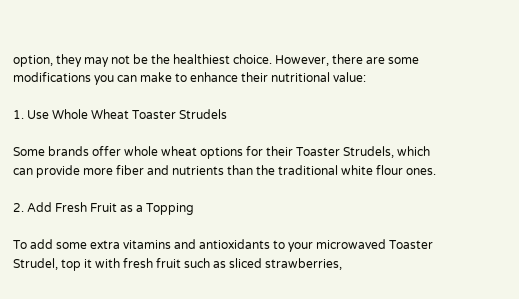option, they may not be the healthiest choice. However, there are some modifications you can make to enhance their nutritional value:

1. Use Whole Wheat Toaster Strudels

Some brands offer whole wheat options for their Toaster Strudels, which can provide more fiber and nutrients than the traditional white flour ones.

2. Add Fresh Fruit as a Topping

To add some extra vitamins and antioxidants to your microwaved Toaster Strudel, top it with fresh fruit such as sliced strawberries,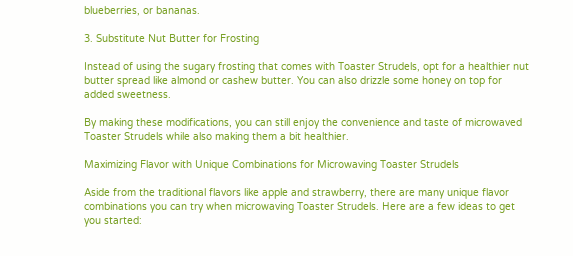blueberries, or bananas.

3. Substitute Nut Butter for Frosting

Instead of using the sugary frosting that comes with Toaster Strudels, opt for a healthier nut butter spread like almond or cashew butter. You can also drizzle some honey on top for added sweetness.

By making these modifications, you can still enjoy the convenience and taste of microwaved Toaster Strudels while also making them a bit healthier.

Maximizing Flavor with Unique Combinations for Microwaving Toaster Strudels

Aside from the traditional flavors like apple and strawberry, there are many unique flavor combinations you can try when microwaving Toaster Strudels. Here are a few ideas to get you started: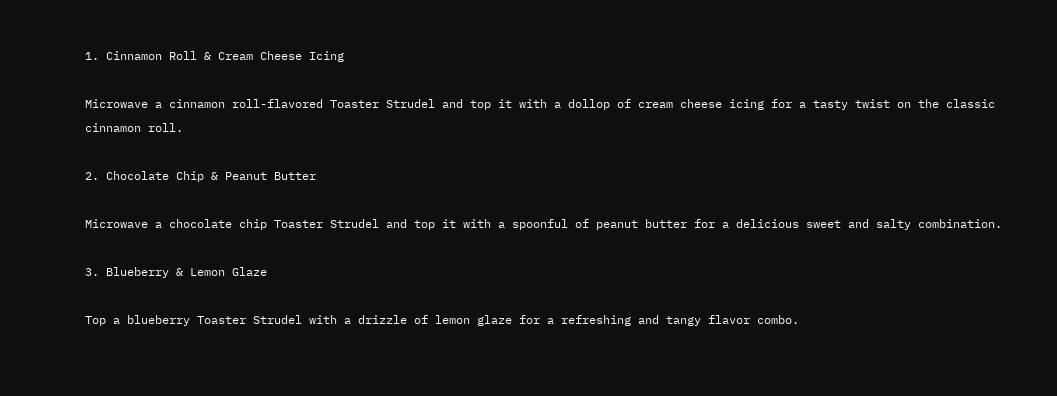1. Cinnamon Roll & Cream Cheese Icing

Microwave a cinnamon roll-flavored Toaster Strudel and top it with a dollop of cream cheese icing for a tasty twist on the classic cinnamon roll.

2. Chocolate Chip & Peanut Butter

Microwave a chocolate chip Toaster Strudel and top it with a spoonful of peanut butter for a delicious sweet and salty combination.

3. Blueberry & Lemon Glaze

Top a blueberry Toaster Strudel with a drizzle of lemon glaze for a refreshing and tangy flavor combo.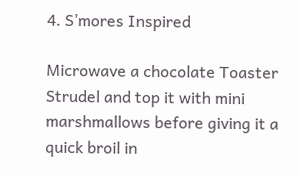4. S’mores Inspired

Microwave a chocolate Toaster Strudel and top it with mini marshmallows before giving it a quick broil in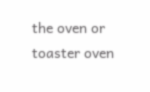the oven or toaster oven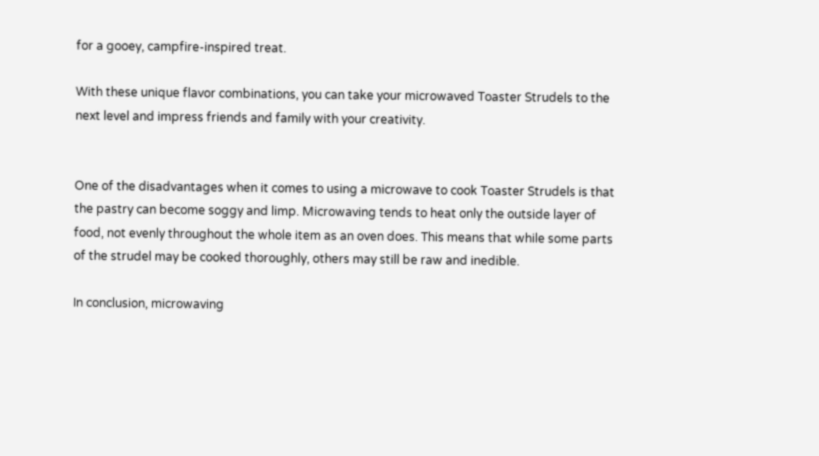for a gooey, campfire-inspired treat.

With these unique flavor combinations, you can take your microwaved Toaster Strudels to the next level and impress friends and family with your creativity.


One of the disadvantages when it comes to using a microwave to cook Toaster Strudels is that the pastry can become soggy and limp. Microwaving tends to heat only the outside layer of food, not evenly throughout the whole item as an oven does. This means that while some parts of the strudel may be cooked thoroughly, others may still be raw and inedible.

In conclusion, microwaving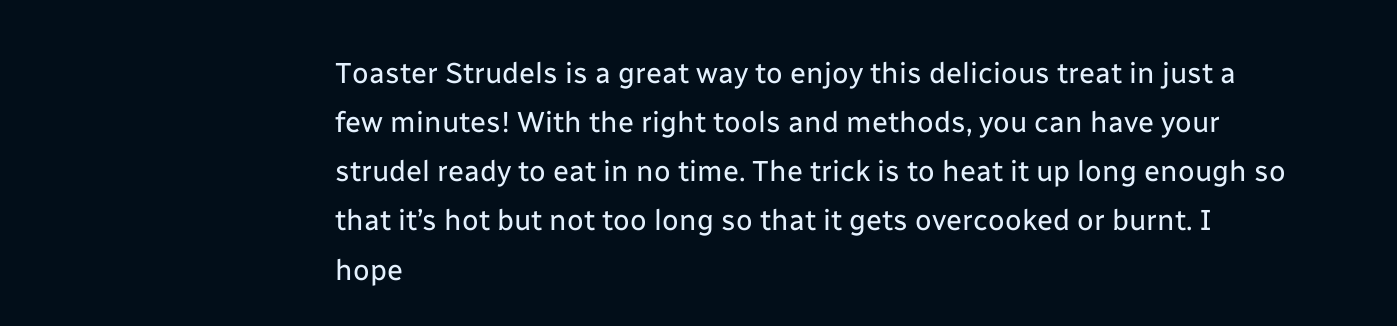Toaster Strudels is a great way to enjoy this delicious treat in just a few minutes! With the right tools and methods, you can have your strudel ready to eat in no time. The trick is to heat it up long enough so that it’s hot but not too long so that it gets overcooked or burnt. I hope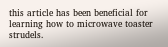this article has been beneficial for learning how to microwave toaster strudels.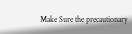Make Sure the precautionary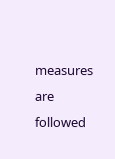measures are followed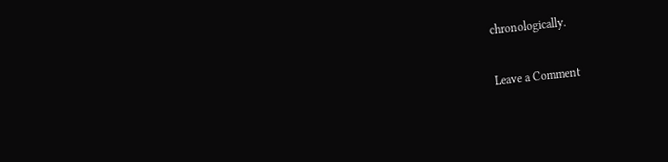chronologically.

Leave a Comment